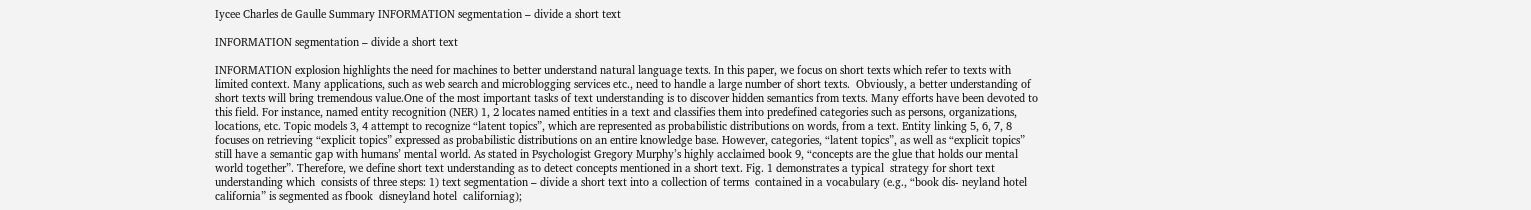Iycee Charles de Gaulle Summary INFORMATION segmentation – divide a short text

INFORMATION segmentation – divide a short text

INFORMATION explosion highlights the need for machines to better understand natural language texts. In this paper, we focus on short texts which refer to texts with limited context. Many applications, such as web search and microblogging services etc., need to handle a large number of short texts.  Obviously, a better understanding of short texts will bring tremendous value.One of the most important tasks of text understanding is to discover hidden semantics from texts. Many efforts have been devoted to this field. For instance, named entity recognition (NER) 1, 2 locates named entities in a text and classifies them into predefined categories such as persons, organizations, locations, etc. Topic models 3, 4 attempt to recognize “latent topics”, which are represented as probabilistic distributions on words, from a text. Entity linking 5, 6, 7, 8 focuses on retrieving “explicit topics” expressed as probabilistic distributions on an entire knowledge base. However, categories, “latent topics”, as well as “explicit topics” still have a semantic gap with humans’ mental world. As stated in Psychologist Gregory Murphy’s highly acclaimed book 9, “concepts are the glue that holds our mental world together”. Therefore, we define short text understanding as to detect concepts mentioned in a short text. Fig. 1 demonstrates a typical  strategy for short text understanding which  consists of three steps: 1) text segmentation – divide a short text into a collection of terms  contained in a vocabulary (e.g., “book dis- neyland hotel  california” is segmented as fbook  disneyland hotel  californiag);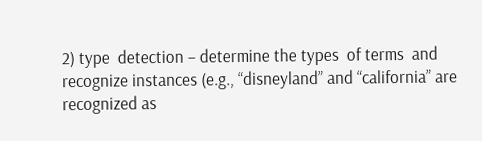2) type  detection – determine the types  of terms  and  recognize instances (e.g., “disneyland” and “california” are  recognized as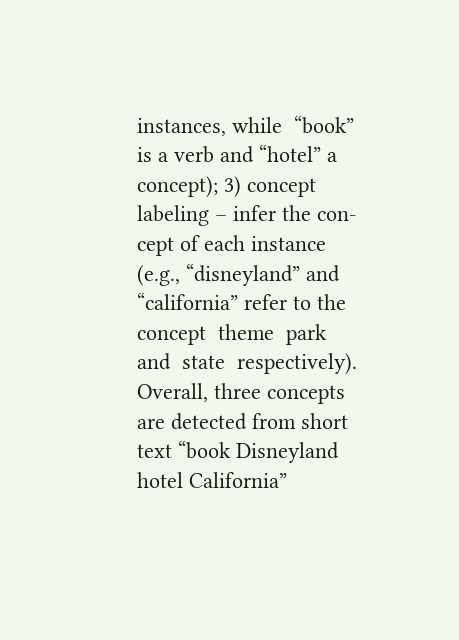instances, while  “book”  is a verb and “hotel” a concept); 3) concept labeling – infer the con- cept of each instance (e.g., “disneyland” and “california” refer to the  concept  theme  park  and  state  respectively). Overall, three concepts are detected from short text “book Disneyland hotel California”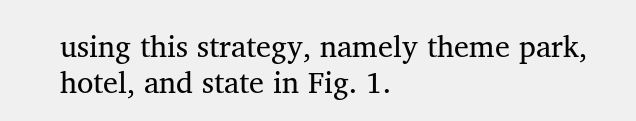using this strategy, namely theme park, hotel, and state in Fig. 1.